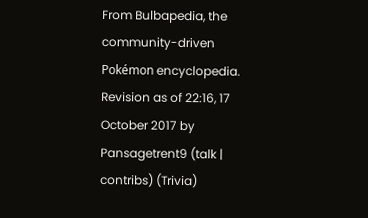From Bulbapedia, the community-driven Pokémon encyclopedia.
Revision as of 22:16, 17 October 2017 by Pansagetrent9 (talk | contribs) (Trivia)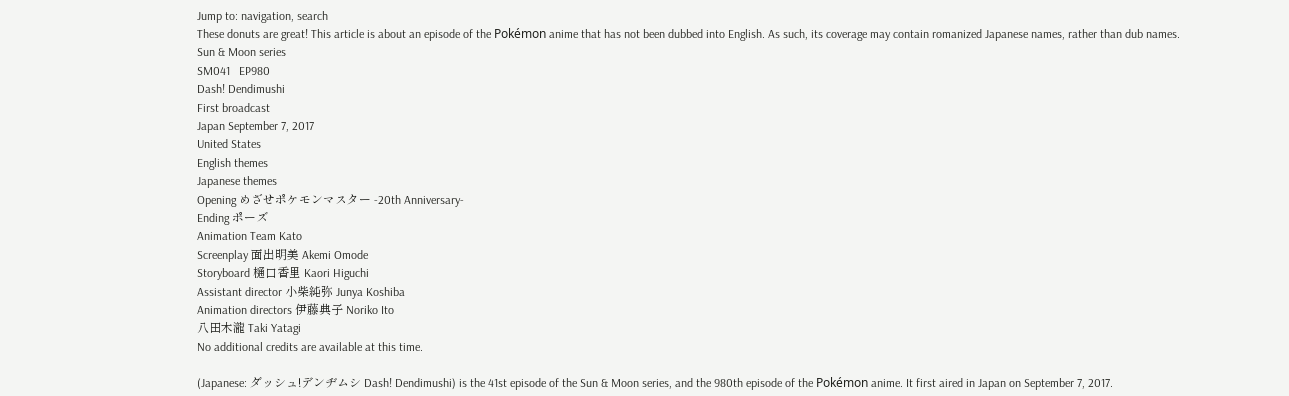Jump to: navigation, search
These donuts are great! This article is about an episode of the Pokémon anime that has not been dubbed into English. As such, its coverage may contain romanized Japanese names, rather than dub names.
Sun & Moon series
SM041   EP980
Dash! Dendimushi
First broadcast
Japan September 7, 2017
United States
English themes
Japanese themes
Opening めざせポケモンマスター -20th Anniversary-
Ending ポーズ
Animation Team Kato
Screenplay 面出明美 Akemi Omode
Storyboard 樋口香里 Kaori Higuchi
Assistant director 小柴純弥 Junya Koshiba
Animation directors 伊藤典子 Noriko Ito
八田木瀧 Taki Yatagi
No additional credits are available at this time.

(Japanese: ダッシュ!デンヂムシ Dash! Dendimushi) is the 41st episode of the Sun & Moon series, and the 980th episode of the Pokémon anime. It first aired in Japan on September 7, 2017.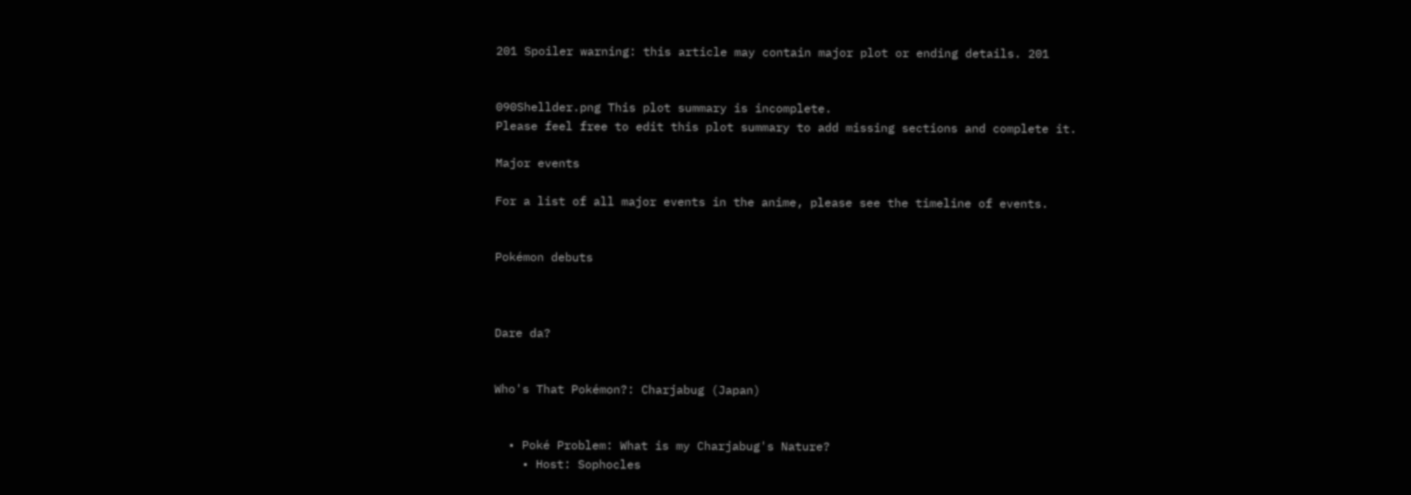201 Spoiler warning: this article may contain major plot or ending details. 201


090Shellder.png This plot summary is incomplete.
Please feel free to edit this plot summary to add missing sections and complete it.

Major events

For a list of all major events in the anime, please see the timeline of events.


Pokémon debuts



Dare da?


Who's That Pokémon?: Charjabug (Japan)


  • Poké Problem: What is my Charjabug's Nature?
    • Host: Sophocles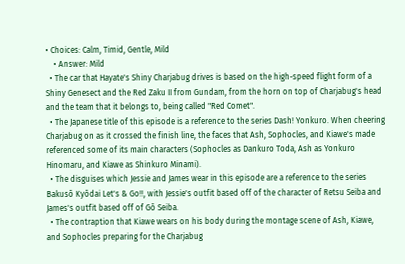• Choices: Calm, Timid, Gentle, Mild
    • Answer: Mild
  • The car that Hayate's Shiny Charjabug drives is based on the high-speed flight form of a Shiny Genesect and the Red Zaku II from Gundam, from the horn on top of Charjabug's head and the team that it belongs to, being called "Red Comet".
  • The Japanese title of this episode is a reference to the series Dash! Yonkuro. When cheering Charjabug on as it crossed the finish line, the faces that Ash, Sophocles, and Kiawe's made referenced some of its main characters (Sophocles as Dankuro Toda, Ash as Yonkuro Hinomaru, and Kiawe as Shinkuro Minami).
  • The disguises which Jessie and James wear in this episode are a reference to the series Bakusō Kyōdai Let's & Go!!, with Jessie's outfit based off of the character of Retsu Seiba and James's outfit based off of Gō Seiba.
  • The contraption that Kiawe wears on his body during the montage scene of Ash, Kiawe, and Sophocles preparing for the Charjabug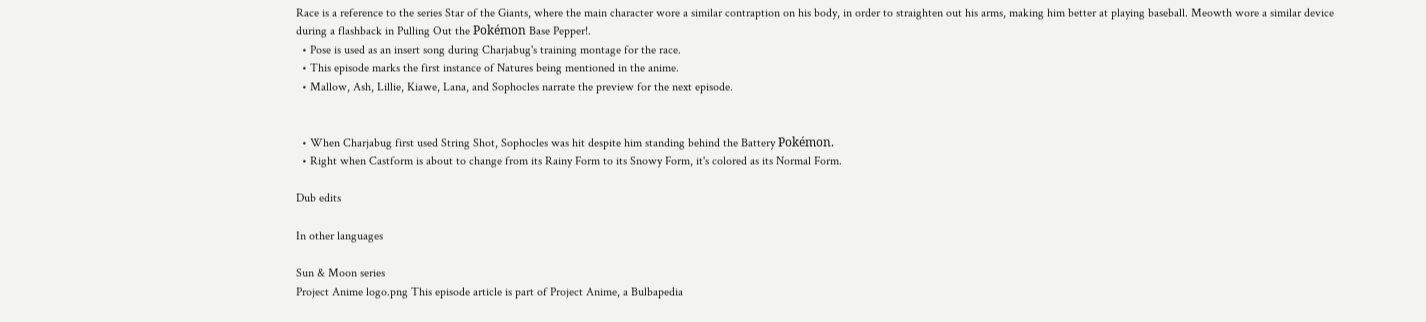Race is a reference to the series Star of the Giants, where the main character wore a similar contraption on his body, in order to straighten out his arms, making him better at playing baseball. Meowth wore a similar device during a flashback in Pulling Out the Pokémon Base Pepper!.
  • Pose is used as an insert song during Charjabug's training montage for the race.
  • This episode marks the first instance of Natures being mentioned in the anime.
  • Mallow, Ash, Lillie, Kiawe, Lana, and Sophocles narrate the preview for the next episode.


  • When Charjabug first used String Shot, Sophocles was hit despite him standing behind the Battery Pokémon.
  • Right when Castform is about to change from its Rainy Form to its Snowy Form, it's colored as its Normal Form.

Dub edits

In other languages

Sun & Moon series
Project Anime logo.png This episode article is part of Project Anime, a Bulbapedia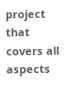project that covers all aspects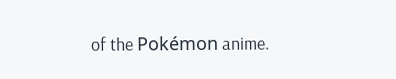of the Pokémon anime.